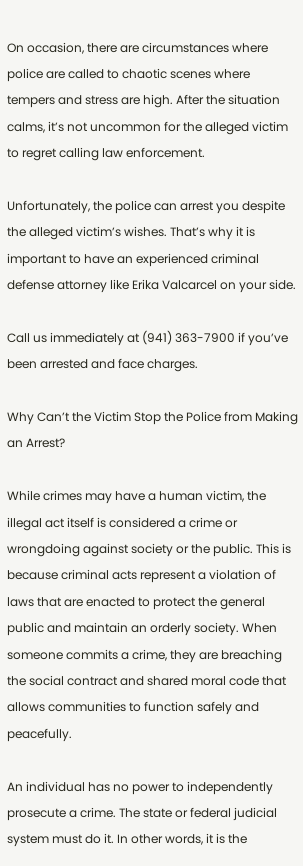On occasion, there are circumstances where police are called to chaotic scenes where tempers and stress are high. After the situation calms, it’s not uncommon for the alleged victim to regret calling law enforcement.

Unfortunately, the police can arrest you despite the alleged victim’s wishes. That’s why it is important to have an experienced criminal defense attorney like Erika Valcarcel on your side.

Call us immediately at (941) 363-7900 if you’ve been arrested and face charges.

Why Can’t the Victim Stop the Police from Making an Arrest?

While crimes may have a human victim, the illegal act itself is considered a crime or wrongdoing against society or the public. This is because criminal acts represent a violation of laws that are enacted to protect the general public and maintain an orderly society. When someone commits a crime, they are breaching the social contract and shared moral code that allows communities to function safely and peacefully.

An individual has no power to independently prosecute a crime. The state or federal judicial system must do it. In other words, it is the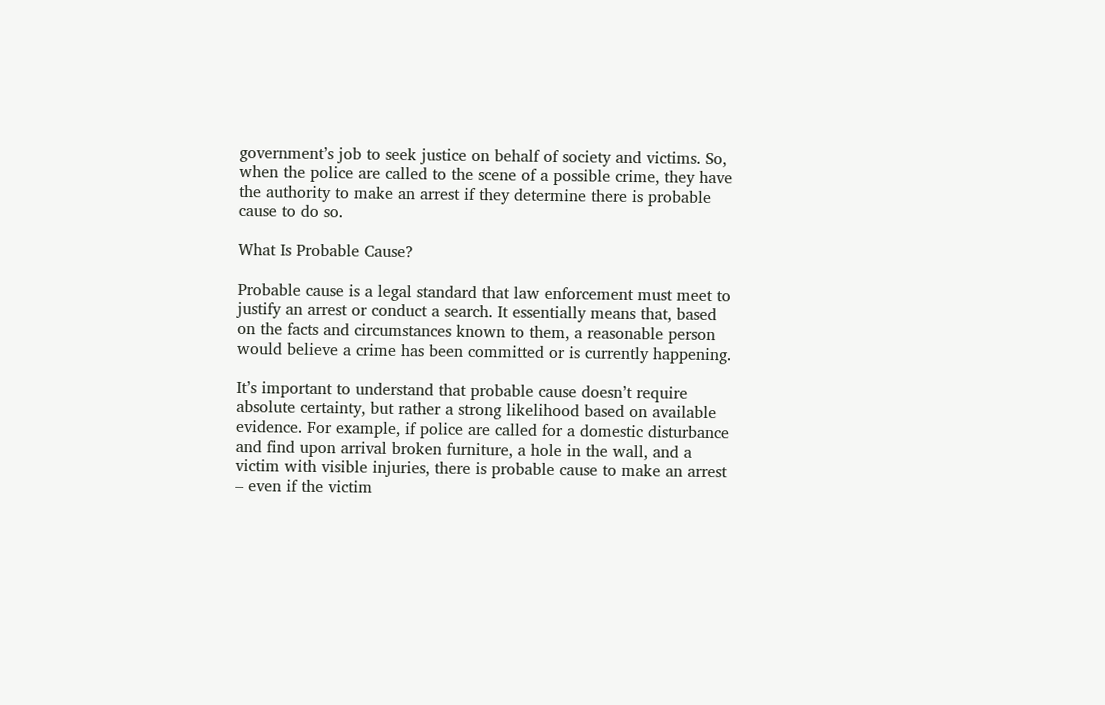government’s job to seek justice on behalf of society and victims. So, when the police are called to the scene of a possible crime, they have the authority to make an arrest if they determine there is probable cause to do so.

What Is Probable Cause?

Probable cause is a legal standard that law enforcement must meet to justify an arrest or conduct a search. It essentially means that, based on the facts and circumstances known to them, a reasonable person would believe a crime has been committed or is currently happening.

It’s important to understand that probable cause doesn’t require absolute certainty, but rather a strong likelihood based on available evidence. For example, if police are called for a domestic disturbance and find upon arrival broken furniture, a hole in the wall, and a victim with visible injuries, there is probable cause to make an arrest – even if the victim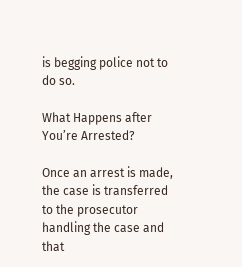is begging police not to do so.

What Happens after You’re Arrested?

Once an arrest is made, the case is transferred to the prosecutor handling the case and that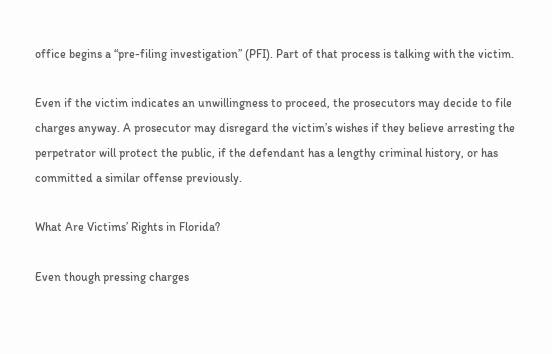office begins a “pre-filing investigation” (PFI). Part of that process is talking with the victim.

Even if the victim indicates an unwillingness to proceed, the prosecutors may decide to file charges anyway. A prosecutor may disregard the victim’s wishes if they believe arresting the perpetrator will protect the public, if the defendant has a lengthy criminal history, or has committed a similar offense previously.

What Are Victims’ Rights in Florida?

Even though pressing charges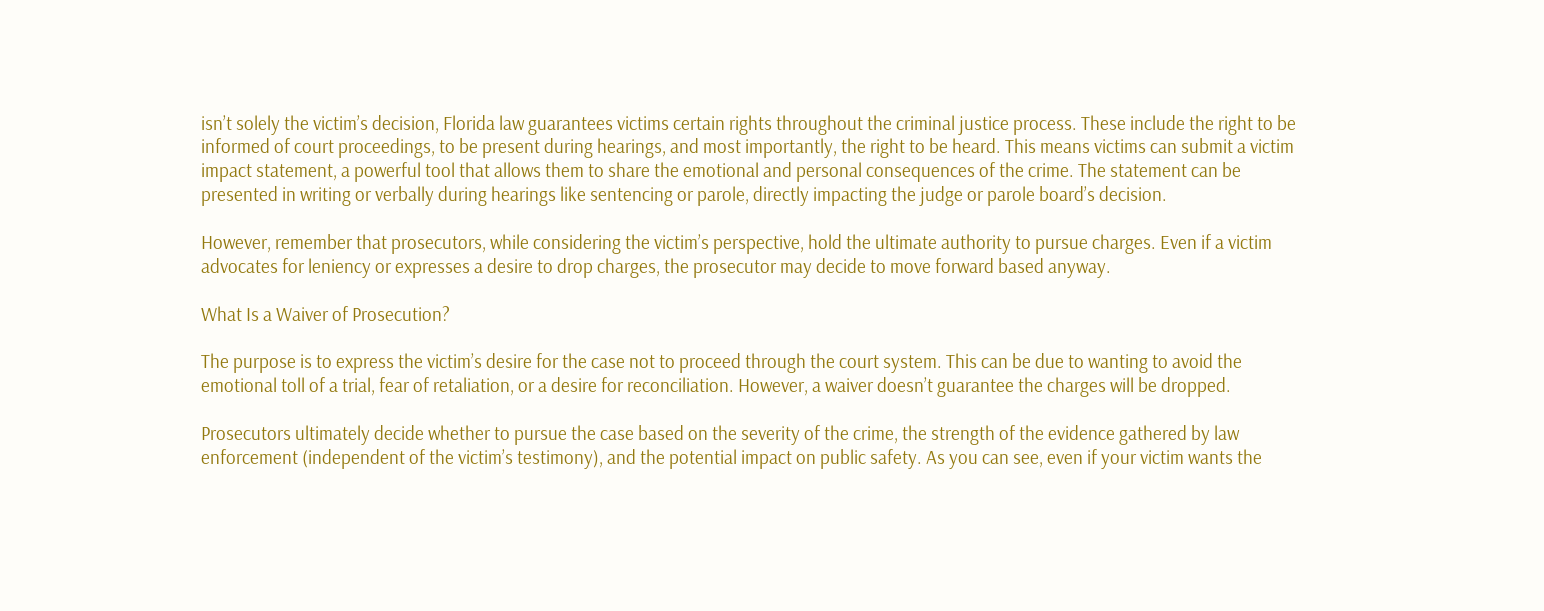isn’t solely the victim’s decision, Florida law guarantees victims certain rights throughout the criminal justice process. These include the right to be informed of court proceedings, to be present during hearings, and most importantly, the right to be heard. This means victims can submit a victim impact statement, a powerful tool that allows them to share the emotional and personal consequences of the crime. The statement can be presented in writing or verbally during hearings like sentencing or parole, directly impacting the judge or parole board’s decision.

However, remember that prosecutors, while considering the victim’s perspective, hold the ultimate authority to pursue charges. Even if a victim advocates for leniency or expresses a desire to drop charges, the prosecutor may decide to move forward based anyway.

What Is a Waiver of Prosecution?

The purpose is to express the victim’s desire for the case not to proceed through the court system. This can be due to wanting to avoid the emotional toll of a trial, fear of retaliation, or a desire for reconciliation. However, a waiver doesn’t guarantee the charges will be dropped.

Prosecutors ultimately decide whether to pursue the case based on the severity of the crime, the strength of the evidence gathered by law enforcement (independent of the victim’s testimony), and the potential impact on public safety. As you can see, even if your victim wants the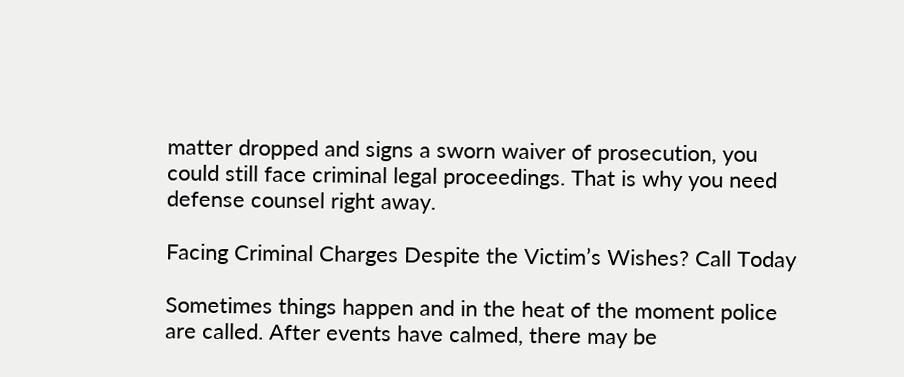matter dropped and signs a sworn waiver of prosecution, you could still face criminal legal proceedings. That is why you need defense counsel right away.

Facing Criminal Charges Despite the Victim’s Wishes? Call Today

Sometimes things happen and in the heat of the moment police are called. After events have calmed, there may be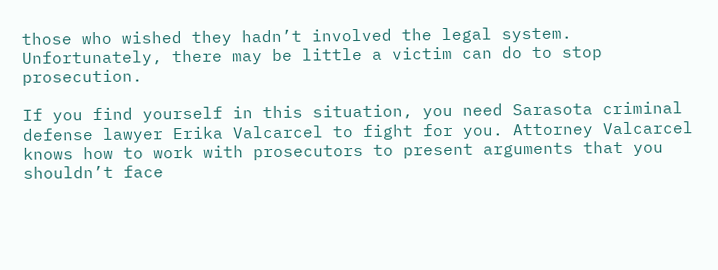those who wished they hadn’t involved the legal system. Unfortunately, there may be little a victim can do to stop prosecution.

If you find yourself in this situation, you need Sarasota criminal defense lawyer Erika Valcarcel to fight for you. Attorney Valcarcel knows how to work with prosecutors to present arguments that you shouldn’t face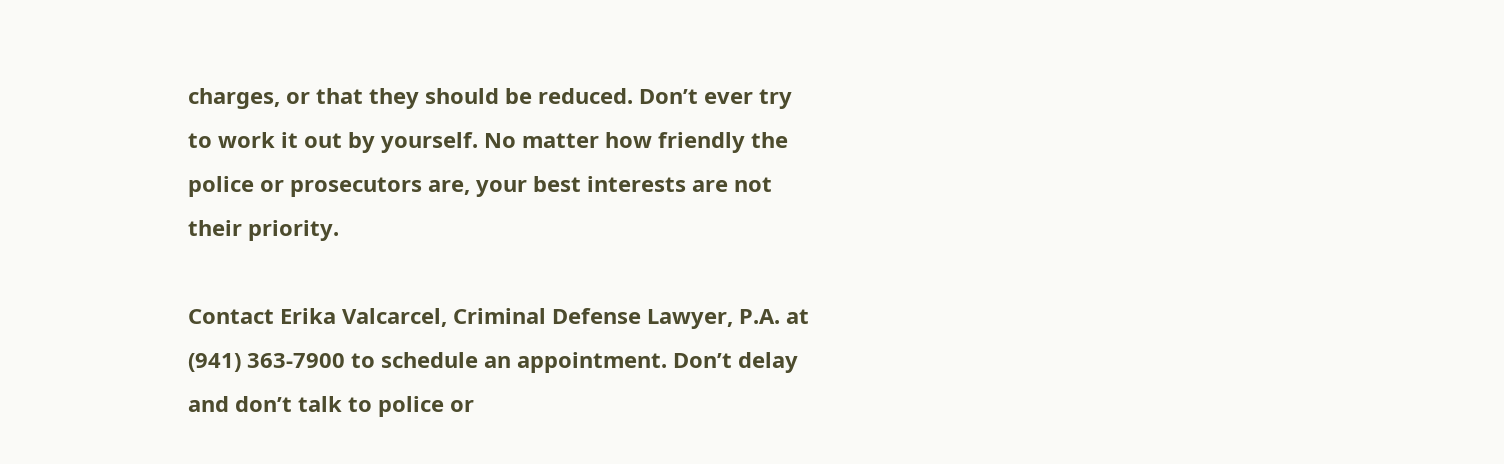charges, or that they should be reduced. Don’t ever try to work it out by yourself. No matter how friendly the police or prosecutors are, your best interests are not their priority.

Contact Erika Valcarcel, Criminal Defense Lawyer, P.A. at (941) 363-7900 to schedule an appointment. Don’t delay and don’t talk to police or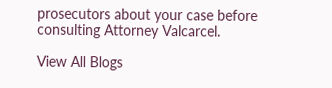prosecutors about your case before consulting Attorney Valcarcel.

View All Blogs